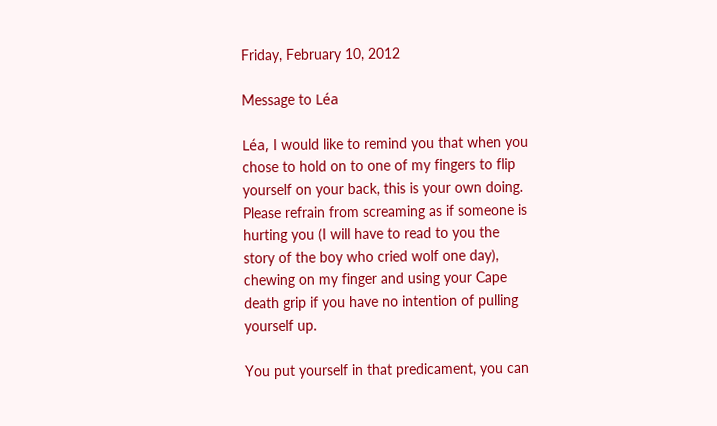Friday, February 10, 2012

Message to Léa

Léa, I would like to remind you that when you chose to hold on to one of my fingers to flip yourself on your back, this is your own doing. Please refrain from screaming as if someone is hurting you (I will have to read to you the story of the boy who cried wolf one day), chewing on my finger and using your Cape death grip if you have no intention of pulling yourself up.

You put yourself in that predicament, you can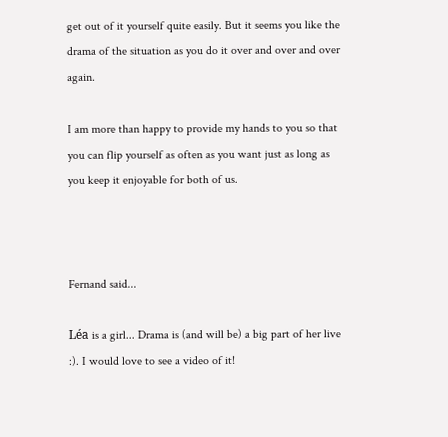get out of it yourself quite easily. But it seems you like the drama of the situation as you do it over and over and over again.

I am more than happy to provide my hands to you so that you can flip yourself as often as you want just as long as you keep it enjoyable for both of us.



Fernand said...

Léa is a girl... Drama is (and will be) a big part of her live :). I would love to see a video of it!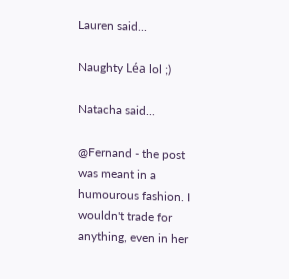Lauren said...

Naughty Léa lol ;)

Natacha said...

@Fernand - the post was meant in a humourous fashion. I wouldn't trade for anything, even in her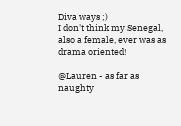Diva ways ;)
I don't think my Senegal, also a female, ever was as drama oriented!

@Lauren - as far as naughty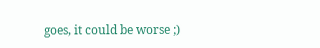goes, it could be worse ;)